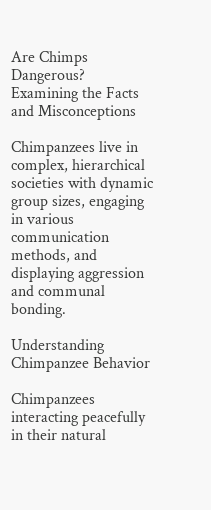Are Chimps Dangerous? Examining the Facts and Misconceptions

Chimpanzees live in complex, hierarchical societies with dynamic group sizes, engaging in various communication methods, and displaying aggression and communal bonding.

Understanding Chimpanzee Behavior

Chimpanzees interacting peacefully in their natural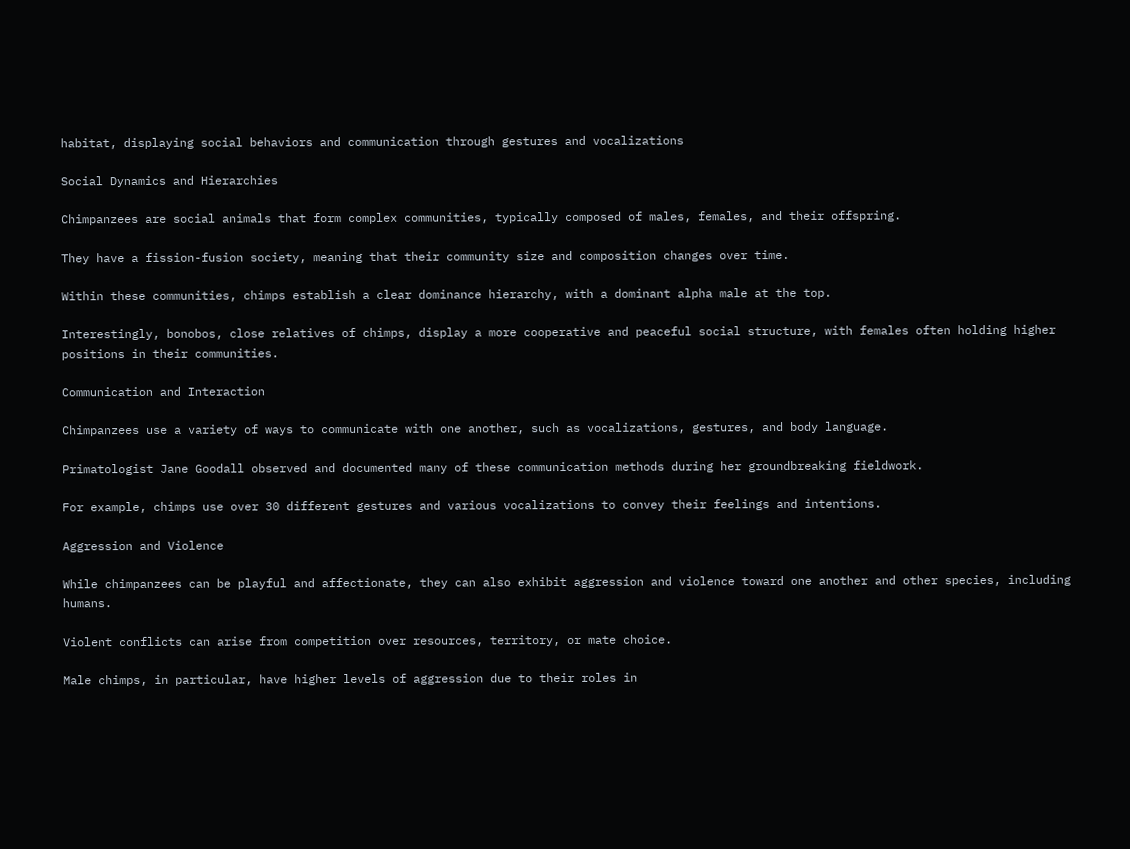habitat, displaying social behaviors and communication through gestures and vocalizations

Social Dynamics and Hierarchies

Chimpanzees are social animals that form complex communities, typically composed of males, females, and their offspring.

They have a fission-fusion society, meaning that their community size and composition changes over time.

Within these communities, chimps establish a clear dominance hierarchy, with a dominant alpha male at the top.

Interestingly, bonobos, close relatives of chimps, display a more cooperative and peaceful social structure, with females often holding higher positions in their communities.

Communication and Interaction

Chimpanzees use a variety of ways to communicate with one another, such as vocalizations, gestures, and body language.

Primatologist Jane Goodall observed and documented many of these communication methods during her groundbreaking fieldwork.

For example, chimps use over 30 different gestures and various vocalizations to convey their feelings and intentions.

Aggression and Violence

While chimpanzees can be playful and affectionate, they can also exhibit aggression and violence toward one another and other species, including humans.

Violent conflicts can arise from competition over resources, territory, or mate choice.

Male chimps, in particular, have higher levels of aggression due to their roles in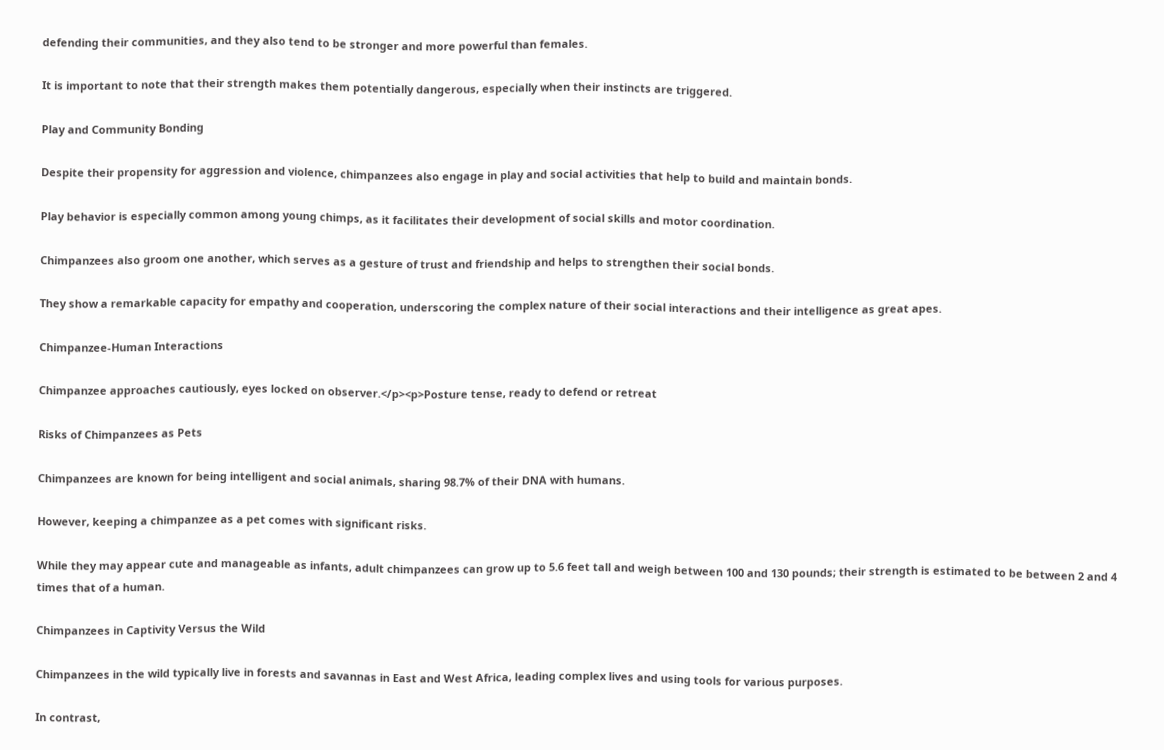defending their communities, and they also tend to be stronger and more powerful than females.

It is important to note that their strength makes them potentially dangerous, especially when their instincts are triggered.

Play and Community Bonding

Despite their propensity for aggression and violence, chimpanzees also engage in play and social activities that help to build and maintain bonds.

Play behavior is especially common among young chimps, as it facilitates their development of social skills and motor coordination.

Chimpanzees also groom one another, which serves as a gesture of trust and friendship and helps to strengthen their social bonds.

They show a remarkable capacity for empathy and cooperation, underscoring the complex nature of their social interactions and their intelligence as great apes.

Chimpanzee-Human Interactions

Chimpanzee approaches cautiously, eyes locked on observer.</p><p>Posture tense, ready to defend or retreat

Risks of Chimpanzees as Pets

Chimpanzees are known for being intelligent and social animals, sharing 98.7% of their DNA with humans.

However, keeping a chimpanzee as a pet comes with significant risks.

While they may appear cute and manageable as infants, adult chimpanzees can grow up to 5.6 feet tall and weigh between 100 and 130 pounds; their strength is estimated to be between 2 and 4 times that of a human.

Chimpanzees in Captivity Versus the Wild

Chimpanzees in the wild typically live in forests and savannas in East and West Africa, leading complex lives and using tools for various purposes.

In contrast,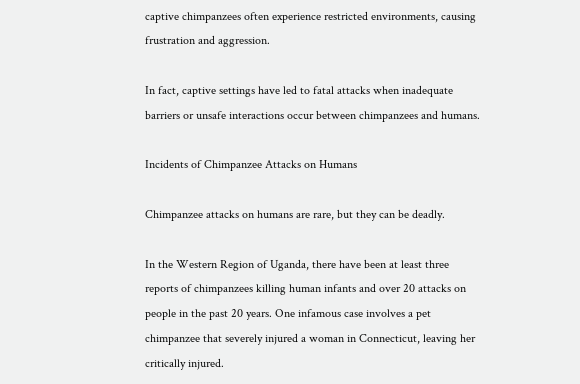captive chimpanzees often experience restricted environments, causing frustration and aggression.

In fact, captive settings have led to fatal attacks when inadequate barriers or unsafe interactions occur between chimpanzees and humans.

Incidents of Chimpanzee Attacks on Humans

Chimpanzee attacks on humans are rare, but they can be deadly.

In the Western Region of Uganda, there have been at least three reports of chimpanzees killing human infants and over 20 attacks on people in the past 20 years. One infamous case involves a pet chimpanzee that severely injured a woman in Connecticut, leaving her critically injured.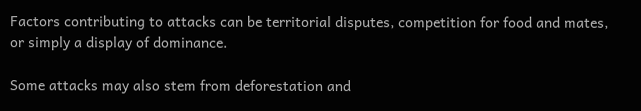Factors contributing to attacks can be territorial disputes, competition for food and mates, or simply a display of dominance.

Some attacks may also stem from deforestation and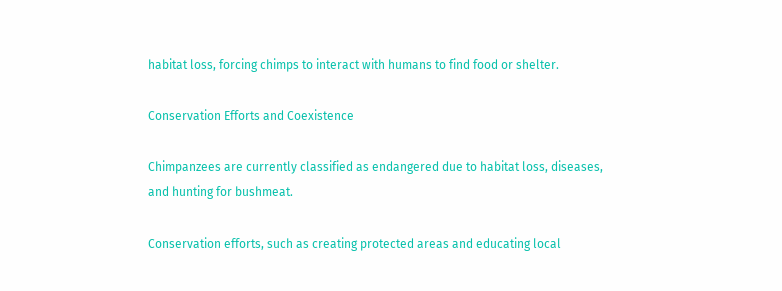habitat loss, forcing chimps to interact with humans to find food or shelter.

Conservation Efforts and Coexistence

Chimpanzees are currently classified as endangered due to habitat loss, diseases, and hunting for bushmeat.

Conservation efforts, such as creating protected areas and educating local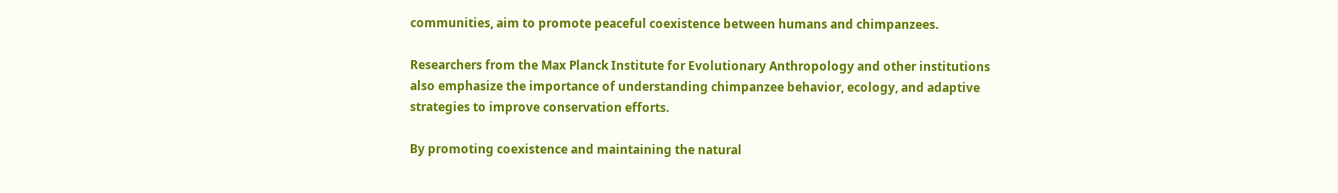communities, aim to promote peaceful coexistence between humans and chimpanzees.

Researchers from the Max Planck Institute for Evolutionary Anthropology and other institutions also emphasize the importance of understanding chimpanzee behavior, ecology, and adaptive strategies to improve conservation efforts.

By promoting coexistence and maintaining the natural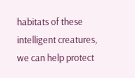habitats of these intelligent creatures, we can help protect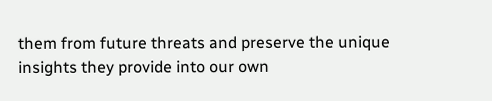them from future threats and preserve the unique insights they provide into our own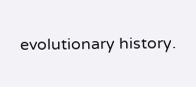evolutionary history.